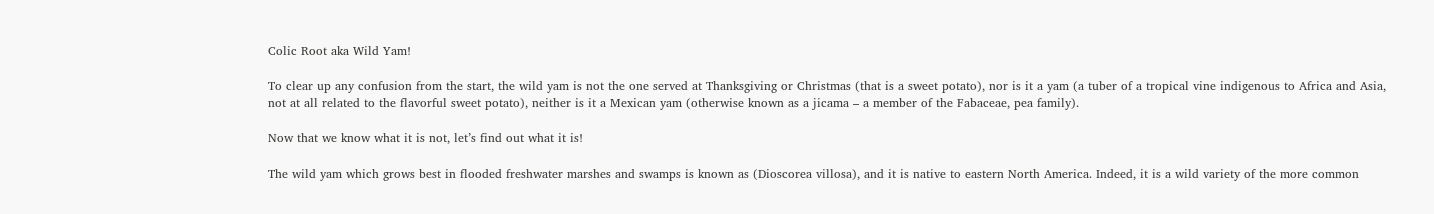Colic Root aka Wild Yam!

To clear up any confusion from the start, the wild yam is not the one served at Thanksgiving or Christmas (that is a sweet potato), nor is it a yam (a tuber of a tropical vine indigenous to Africa and Asia, not at all related to the flavorful sweet potato), neither is it a Mexican yam (otherwise known as a jicama – a member of the Fabaceae, pea family).

Now that we know what it is not, let’s find out what it is!

The wild yam which grows best in flooded freshwater marshes and swamps is known as (Dioscorea villosa), and it is native to eastern North America. Indeed, it is a wild variety of the more common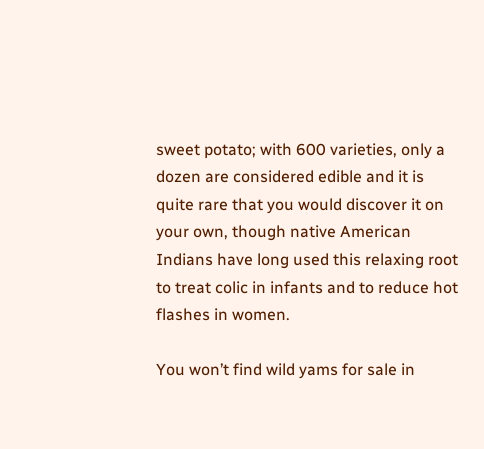sweet potato; with 600 varieties, only a dozen are considered edible and it is quite rare that you would discover it on your own, though native American Indians have long used this relaxing root to treat colic in infants and to reduce hot flashes in women.

You won’t find wild yams for sale in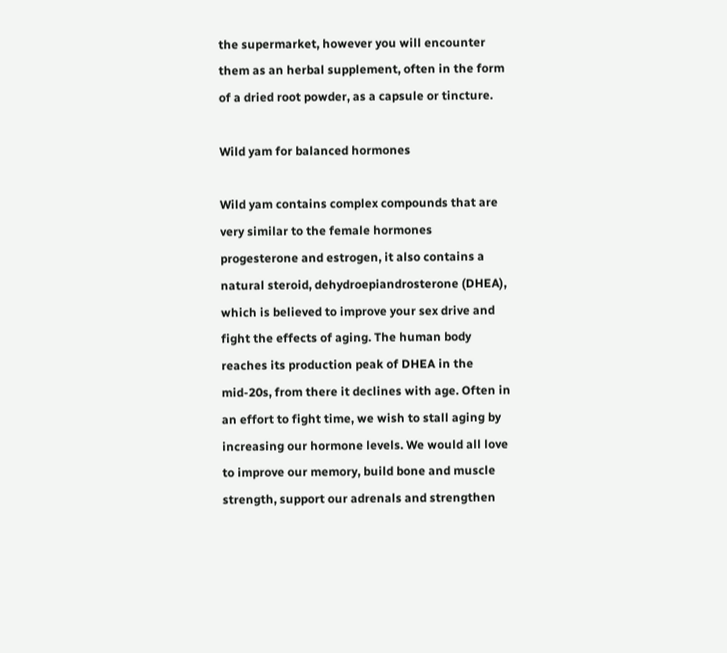the supermarket, however you will encounter them as an herbal supplement, often in the form of a dried root powder, as a capsule or tincture.

Wild yam for balanced hormones

Wild yam contains complex compounds that are very similar to the female hormones progesterone and estrogen, it also contains a natural steroid, dehydroepiandrosterone (DHEA), which is believed to improve your sex drive and fight the effects of aging. The human body reaches its production peak of DHEA in the mid-20s, from there it declines with age. Often in an effort to fight time, we wish to stall aging by increasing our hormone levels. We would all love to improve our memory, build bone and muscle strength, support our adrenals and strengthen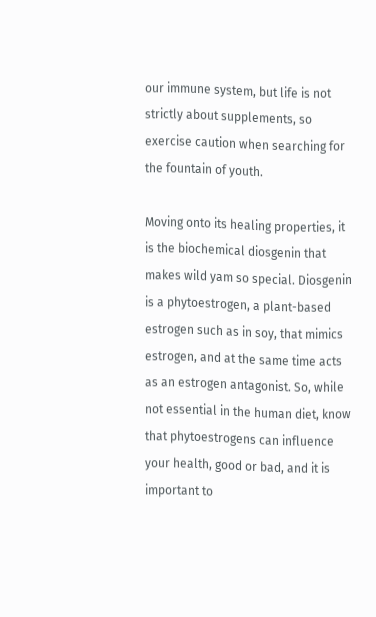our immune system, but life is not strictly about supplements, so exercise caution when searching for the fountain of youth.

Moving onto its healing properties, it is the biochemical diosgenin that makes wild yam so special. Diosgenin is a phytoestrogen, a plant-based estrogen such as in soy, that mimics estrogen, and at the same time acts as an estrogen antagonist. So, while not essential in the human diet, know that phytoestrogens can influence your health, good or bad, and it is important to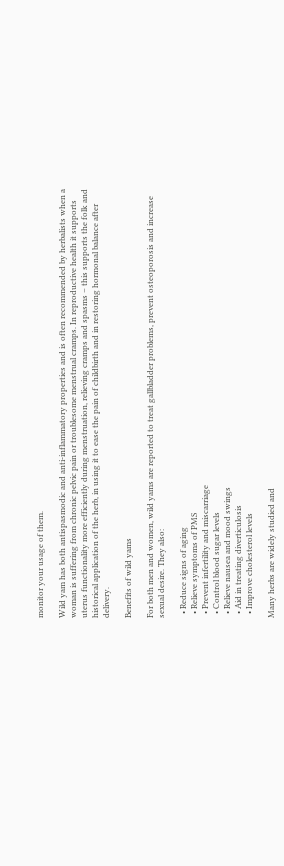monitor your usage of them.

Wild yam has both antispasmodic and anti-inflammatory properties and is often recommended by herbalists when a woman is suffering from chronic pelvic pain or troublesome menstrual cramps. In reproductive health it supports uterus functionality more efficiently during menstruation, relieving cramps and spasms – this supports the folk and historical application of the herb, in using it to ease the pain of childbirth and in restoring hormonal balance after delivery.

Benefits of wild yams

For both men and women, wild yams are reported to treat gallbladder problems, prevent osteoporosis and increase sexual desire. They also:

  • Reduce signs of aging
  • Relieve symptoms of PMS
  • Prevent infertility and miscarriage
  • Control blood sugar levels
  • Relieve nausea and mood swings
  • Aid in treating diverticulosis
  • Improve cholesterol levels

Many herbs are widely studied and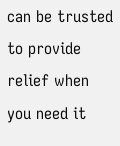can be trusted to provide relief when you need it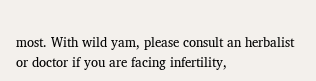most. With wild yam, please consult an herbalist or doctor if you are facing infertility,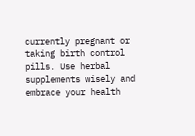currently pregnant or taking birth control pills. Use herbal supplements wisely and embrace your health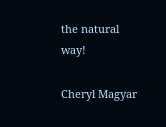the natural way!

Cheryl Magyar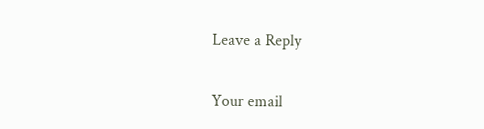Leave a Reply

Your email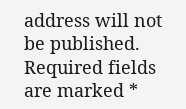address will not be published. Required fields are marked *